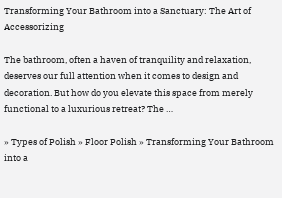Transforming Your Bathroom into a Sanctuary: The Art of Accessorizing

The bathroom, often a haven of tranquility and relaxation, deserves our full attention when it comes to design and decoration. But how do you elevate this space from merely functional to a luxurious retreat? The …

» Types of Polish » Floor Polish » Transforming Your Bathroom into a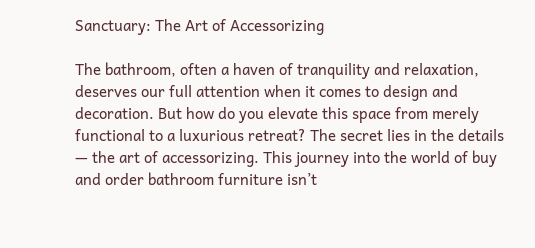Sanctuary: The Art of Accessorizing

The bathroom, often a haven of tranquility and relaxation, deserves our full attention when it comes to design and decoration. But how do you elevate this space from merely functional to a luxurious retreat? The secret lies in the details — the art of accessorizing. This journey into the world of buy and order bathroom furniture isn’t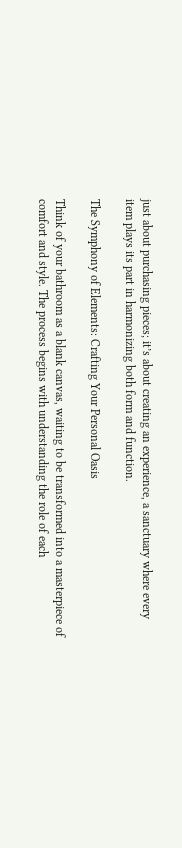just about purchasing pieces; it’s about creating an experience, a sanctuary where every item plays its part in harmonizing both form and function.

The Symphony of Elements: Crafting Your Personal Oasis

Think of your bathroom as a blank canvas, waiting to be transformed into a masterpiece of comfort and style. The process begins with understanding the role of each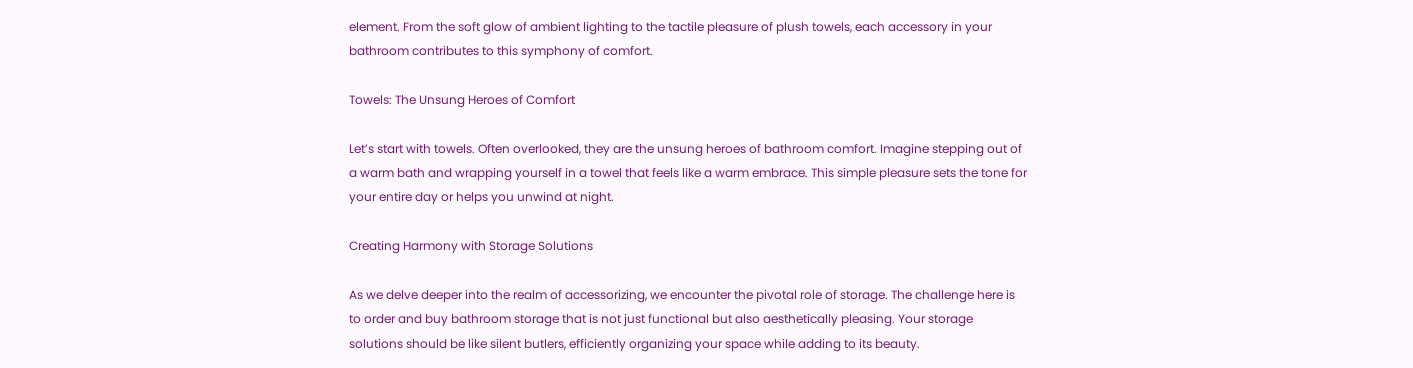element. From the soft glow of ambient lighting to the tactile pleasure of plush towels, each accessory in your bathroom contributes to this symphony of comfort.

Towels: The Unsung Heroes of Comfort

Let’s start with towels. Often overlooked, they are the unsung heroes of bathroom comfort. Imagine stepping out of a warm bath and wrapping yourself in a towel that feels like a warm embrace. This simple pleasure sets the tone for your entire day or helps you unwind at night.

Creating Harmony with Storage Solutions

As we delve deeper into the realm of accessorizing, we encounter the pivotal role of storage. The challenge here is to order and buy bathroom storage that is not just functional but also aesthetically pleasing. Your storage solutions should be like silent butlers, efficiently organizing your space while adding to its beauty.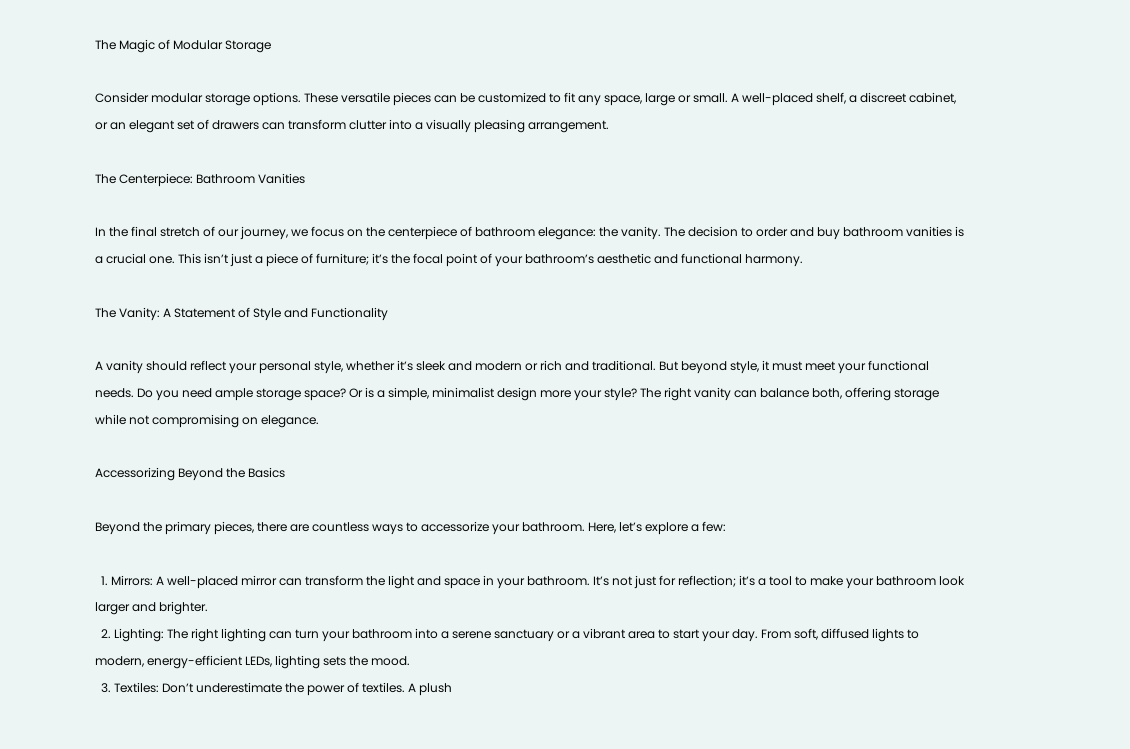The Magic of Modular Storage

Consider modular storage options. These versatile pieces can be customized to fit any space, large or small. A well-placed shelf, a discreet cabinet, or an elegant set of drawers can transform clutter into a visually pleasing arrangement.

The Centerpiece: Bathroom Vanities

In the final stretch of our journey, we focus on the centerpiece of bathroom elegance: the vanity. The decision to order and buy bathroom vanities is a crucial one. This isn’t just a piece of furniture; it’s the focal point of your bathroom’s aesthetic and functional harmony.

The Vanity: A Statement of Style and Functionality

A vanity should reflect your personal style, whether it’s sleek and modern or rich and traditional. But beyond style, it must meet your functional needs. Do you need ample storage space? Or is a simple, minimalist design more your style? The right vanity can balance both, offering storage while not compromising on elegance.

Accessorizing Beyond the Basics

Beyond the primary pieces, there are countless ways to accessorize your bathroom. Here, let’s explore a few:

  1. Mirrors: A well-placed mirror can transform the light and space in your bathroom. It’s not just for reflection; it’s a tool to make your bathroom look larger and brighter.
  2. Lighting: The right lighting can turn your bathroom into a serene sanctuary or a vibrant area to start your day. From soft, diffused lights to modern, energy-efficient LEDs, lighting sets the mood.
  3. Textiles: Don’t underestimate the power of textiles. A plush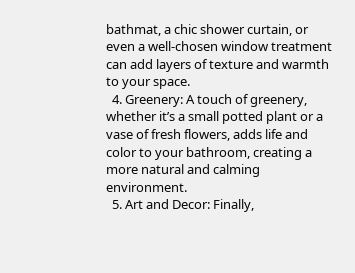bathmat, a chic shower curtain, or even a well-chosen window treatment can add layers of texture and warmth to your space.
  4. Greenery: A touch of greenery, whether it’s a small potted plant or a vase of fresh flowers, adds life and color to your bathroom, creating a more natural and calming environment.
  5. Art and Decor: Finally,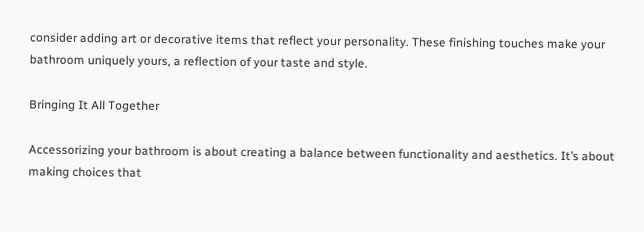consider adding art or decorative items that reflect your personality. These finishing touches make your bathroom uniquely yours, a reflection of your taste and style.

Bringing It All Together

Accessorizing your bathroom is about creating a balance between functionality and aesthetics. It’s about making choices that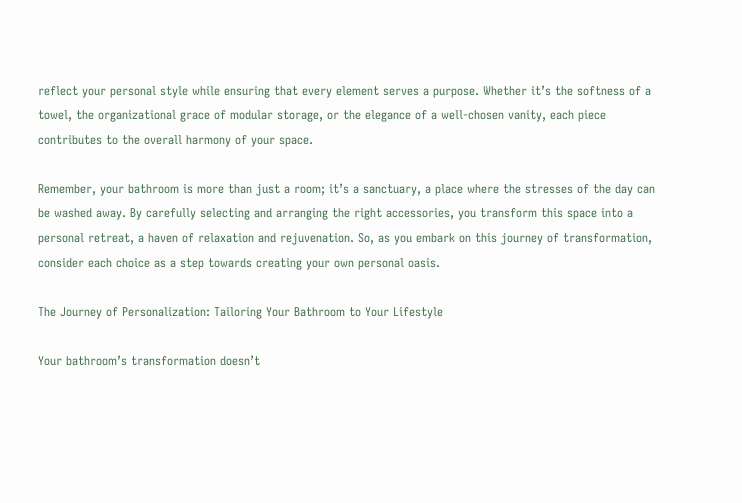reflect your personal style while ensuring that every element serves a purpose. Whether it’s the softness of a towel, the organizational grace of modular storage, or the elegance of a well-chosen vanity, each piece contributes to the overall harmony of your space.

Remember, your bathroom is more than just a room; it’s a sanctuary, a place where the stresses of the day can be washed away. By carefully selecting and arranging the right accessories, you transform this space into a personal retreat, a haven of relaxation and rejuvenation. So, as you embark on this journey of transformation, consider each choice as a step towards creating your own personal oasis.

The Journey of Personalization: Tailoring Your Bathroom to Your Lifestyle

Your bathroom’s transformation doesn’t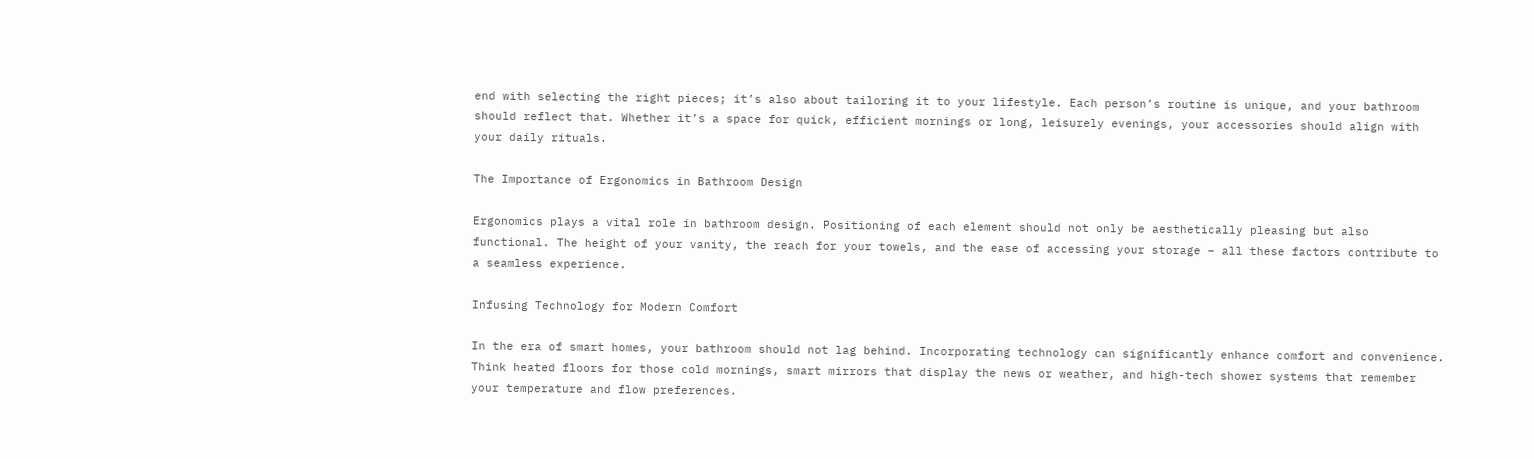end with selecting the right pieces; it’s also about tailoring it to your lifestyle. Each person’s routine is unique, and your bathroom should reflect that. Whether it’s a space for quick, efficient mornings or long, leisurely evenings, your accessories should align with your daily rituals.

The Importance of Ergonomics in Bathroom Design

Ergonomics plays a vital role in bathroom design. Positioning of each element should not only be aesthetically pleasing but also functional. The height of your vanity, the reach for your towels, and the ease of accessing your storage – all these factors contribute to a seamless experience.

Infusing Technology for Modern Comfort

In the era of smart homes, your bathroom should not lag behind. Incorporating technology can significantly enhance comfort and convenience. Think heated floors for those cold mornings, smart mirrors that display the news or weather, and high-tech shower systems that remember your temperature and flow preferences.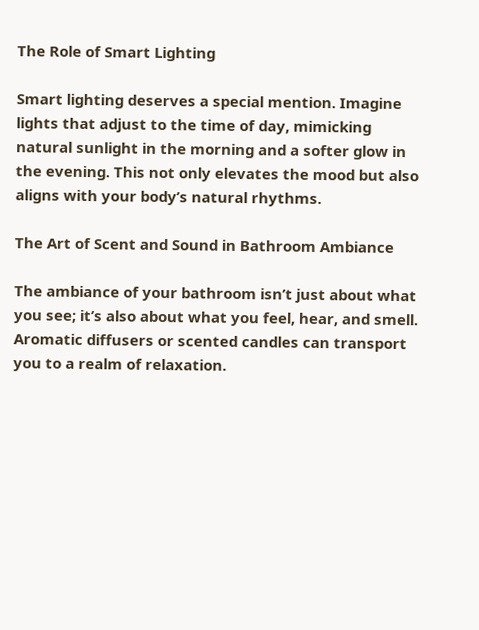The Role of Smart Lighting

Smart lighting deserves a special mention. Imagine lights that adjust to the time of day, mimicking natural sunlight in the morning and a softer glow in the evening. This not only elevates the mood but also aligns with your body’s natural rhythms.

The Art of Scent and Sound in Bathroom Ambiance

The ambiance of your bathroom isn’t just about what you see; it’s also about what you feel, hear, and smell. Aromatic diffusers or scented candles can transport you to a realm of relaxation.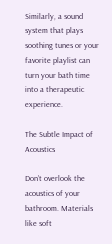Similarly, a sound system that plays soothing tunes or your favorite playlist can turn your bath time into a therapeutic experience.

The Subtle Impact of Acoustics

Don’t overlook the acoustics of your bathroom. Materials like soft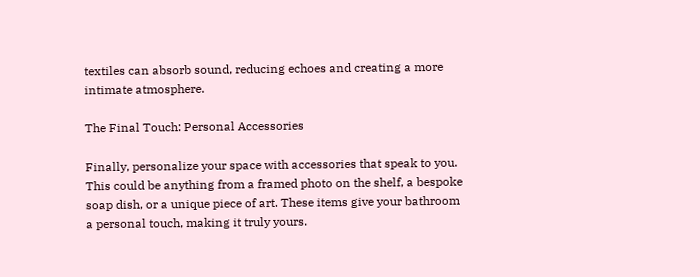textiles can absorb sound, reducing echoes and creating a more intimate atmosphere.

The Final Touch: Personal Accessories

Finally, personalize your space with accessories that speak to you. This could be anything from a framed photo on the shelf, a bespoke soap dish, or a unique piece of art. These items give your bathroom a personal touch, making it truly yours.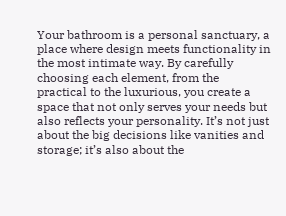Your bathroom is a personal sanctuary, a place where design meets functionality in the most intimate way. By carefully choosing each element, from the practical to the luxurious, you create a space that not only serves your needs but also reflects your personality. It’s not just about the big decisions like vanities and storage; it’s also about the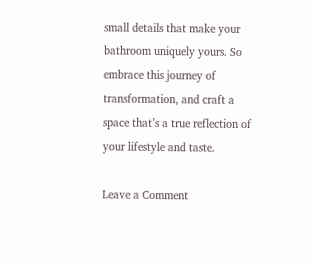small details that make your bathroom uniquely yours. So embrace this journey of transformation, and craft a space that’s a true reflection of your lifestyle and taste.

Leave a Comment